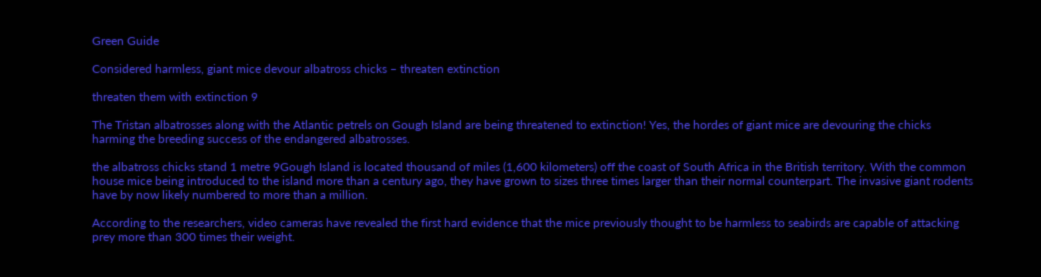Green Guide

Considered harmless, giant mice devour albatross chicks – threaten extinction

threaten them with extinction 9

The Tristan albatrosses along with the Atlantic petrels on Gough Island are being threatened to extinction! Yes, the hordes of giant mice are devouring the chicks harming the breeding success of the endangered albatrosses.

the albatross chicks stand 1 metre 9Gough Island is located thousand of miles (1,600 kilometers) off the coast of South Africa in the British territory. With the common house mice being introduced to the island more than a century ago, they have grown to sizes three times larger than their normal counterpart. The invasive giant rodents have by now likely numbered to more than a million.

According to the researchers, video cameras have revealed the first hard evidence that the mice previously thought to be harmless to seabirds are capable of attacking prey more than 300 times their weight.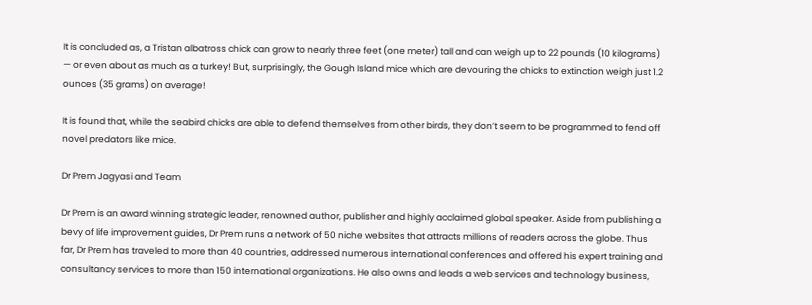It is concluded as, a Tristan albatross chick can grow to nearly three feet (one meter) tall and can weigh up to 22 pounds (10 kilograms) — or even about as much as a turkey! But, surprisingly, the Gough Island mice which are devouring the chicks to extinction weigh just 1.2 ounces (35 grams) on average!

It is found that, while the seabird chicks are able to defend themselves from other birds, they don’t seem to be programmed to fend off novel predators like mice.

Dr Prem Jagyasi and Team

Dr Prem is an award winning strategic leader, renowned author, publisher and highly acclaimed global speaker. Aside from publishing a bevy of life improvement guides, Dr Prem runs a network of 50 niche websites that attracts millions of readers across the globe. Thus far, Dr Prem has traveled to more than 40 countries, addressed numerous international conferences and offered his expert training and consultancy services to more than 150 international organizations. He also owns and leads a web services and technology business,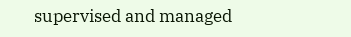supervised and managed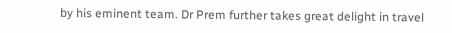by his eminent team. Dr Prem further takes great delight in travel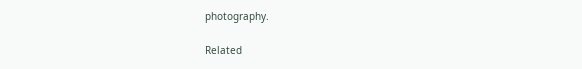photography.

Related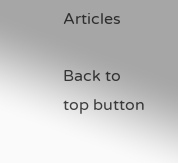Articles

Back to top button